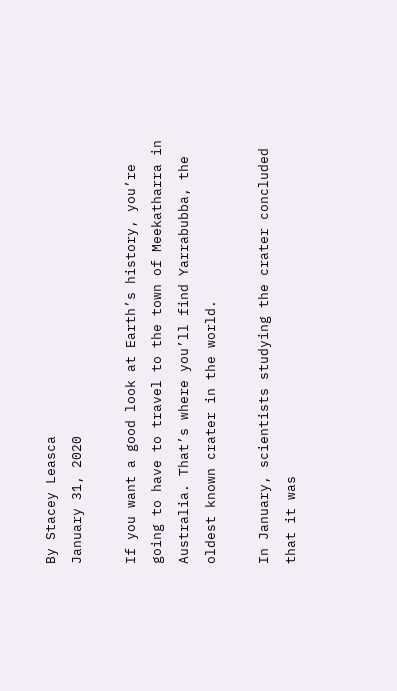By Stacey Leasca
January 31, 2020

If you want a good look at Earth’s history, you’re going to have to travel to the town of Meekatharra in Australia. That’s where you’ll find Yarrabubba, the oldest known crater in the world.

In January, scientists studying the crater concluded that it was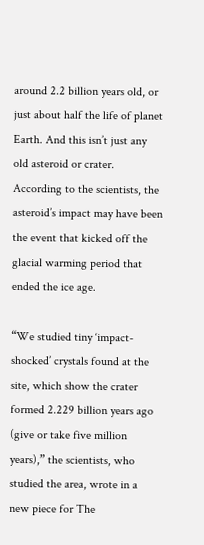around 2.2 billion years old, or just about half the life of planet Earth. And this isn’t just any old asteroid or crater. According to the scientists, the asteroid’s impact may have been the event that kicked off the glacial warming period that ended the ice age.

“We studied tiny ‘impact-shocked’ crystals found at the site, which show the crater formed 2.229 billion years ago (give or take five million years),” the scientists, who studied the area, wrote in a new piece for The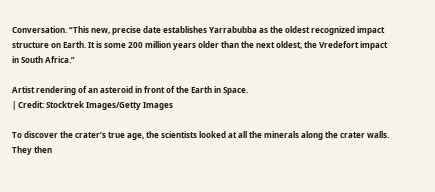Conversation. “This new, precise date establishes Yarrabubba as the oldest recognized impact structure on Earth. It is some 200 million years older than the next oldest, the Vredefort impact in South Africa.”

Artist rendering of an asteroid in front of the Earth in Space.
| Credit: Stocktrek Images/Getty Images

To discover the crater’s true age, the scientists looked at all the minerals along the crater walls. They then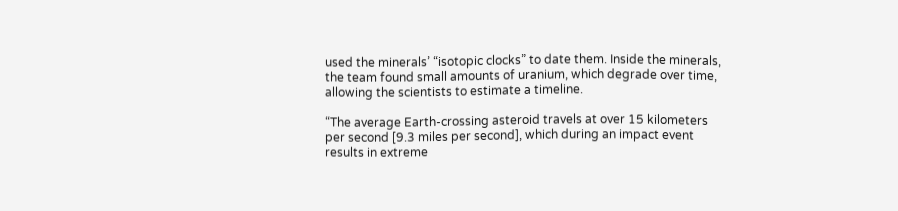used the minerals’ “isotopic clocks” to date them. Inside the minerals, the team found small amounts of uranium, which degrade over time, allowing the scientists to estimate a timeline.

“The average Earth-crossing asteroid travels at over 15 kilometers per second [9.3 miles per second], which during an impact event results in extreme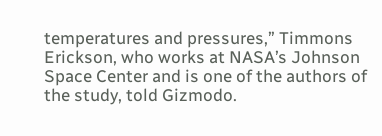temperatures and pressures,” Timmons Erickson, who works at NASA’s Johnson Space Center and is one of the authors of the study, told Gizmodo.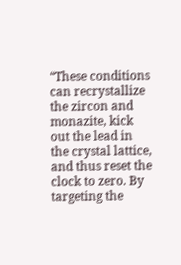“These conditions can recrystallize the zircon and monazite, kick out the lead in the crystal lattice, and thus reset the clock to zero. By targeting the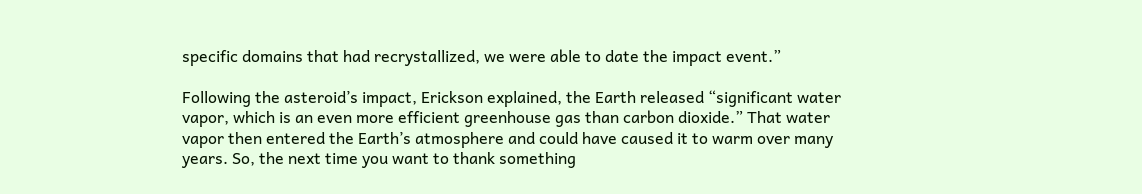specific domains that had recrystallized, we were able to date the impact event.”

Following the asteroid’s impact, Erickson explained, the Earth released “significant water vapor, which is an even more efficient greenhouse gas than carbon dioxide.” That water vapor then entered the Earth’s atmosphere and could have caused it to warm over many years. So, the next time you want to thank something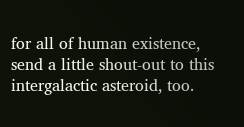for all of human existence, send a little shout-out to this intergalactic asteroid, too.